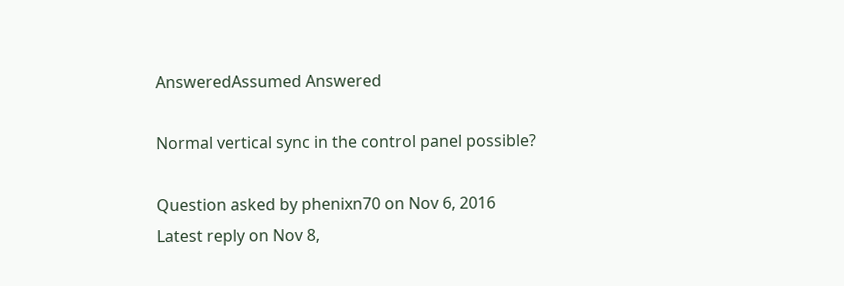AnsweredAssumed Answered

Normal vertical sync in the control panel possible?

Question asked by phenixn70 on Nov 6, 2016
Latest reply on Nov 8,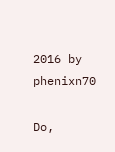2016 by phenixn70

Do,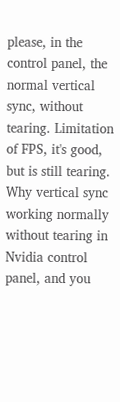please, in the control panel, the normal vertical sync, without tearing. Limitation of FPS, it's good, but is still tearing. Why vertical sync working normally without tearing in Nvidia control panel, and you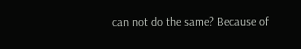can not do the same? Because of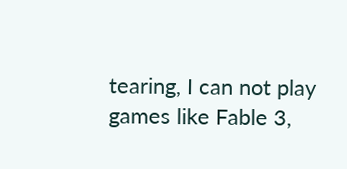tearing, I can not play games like Fable 3,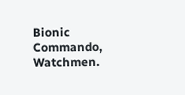Bionic Commando, Watchmen.